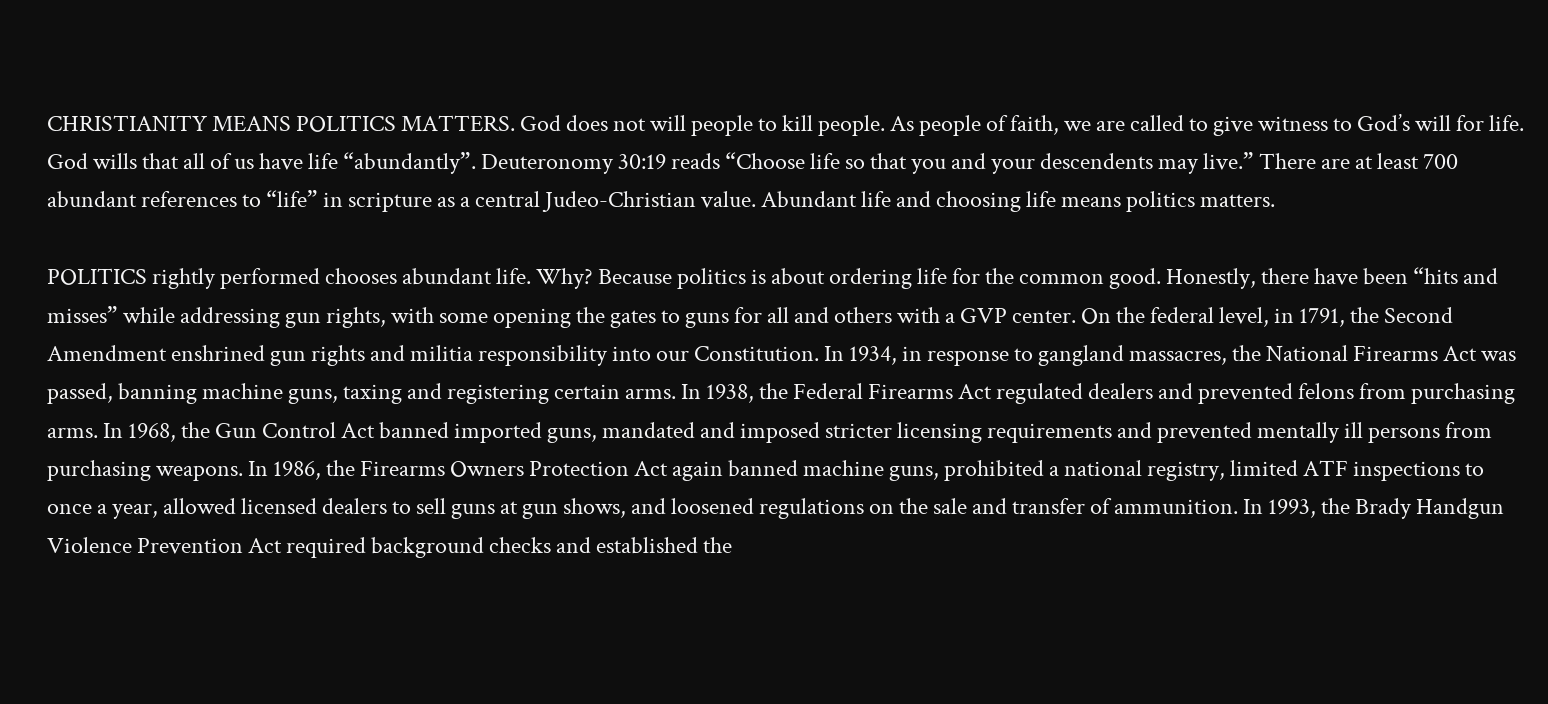CHRISTIANITY MEANS POLITICS MATTERS. God does not will people to kill people. As people of faith, we are called to give witness to God’s will for life. God wills that all of us have life “abundantly”. Deuteronomy 30:19 reads “Choose life so that you and your descendents may live.” There are at least 700 abundant references to “life” in scripture as a central Judeo-Christian value. Abundant life and choosing life means politics matters.

POLITICS rightly performed chooses abundant life. Why? Because politics is about ordering life for the common good. Honestly, there have been “hits and misses” while addressing gun rights, with some opening the gates to guns for all and others with a GVP center. On the federal level, in 1791, the Second Amendment enshrined gun rights and militia responsibility into our Constitution. In 1934, in response to gangland massacres, the National Firearms Act was passed, banning machine guns, taxing and registering certain arms. In 1938, the Federal Firearms Act regulated dealers and prevented felons from purchasing arms. In 1968, the Gun Control Act banned imported guns, mandated and imposed stricter licensing requirements and prevented mentally ill persons from purchasing weapons. In 1986, the Firearms Owners Protection Act again banned machine guns, prohibited a national registry, limited ATF inspections to once a year, allowed licensed dealers to sell guns at gun shows, and loosened regulations on the sale and transfer of ammunition. In 1993, the Brady Handgun Violence Prevention Act required background checks and established the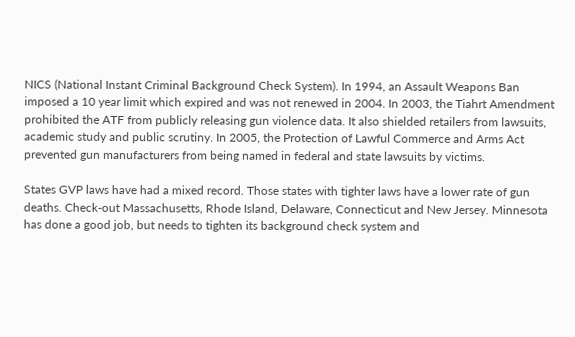NICS (National Instant Criminal Background Check System). In 1994, an Assault Weapons Ban imposed a 10 year limit which expired and was not renewed in 2004. In 2003, the Tiahrt Amendment prohibited the ATF from publicly releasing gun violence data. It also shielded retailers from lawsuits, academic study and public scrutiny. In 2005, the Protection of Lawful Commerce and Arms Act prevented gun manufacturers from being named in federal and state lawsuits by victims.

States GVP laws have had a mixed record. Those states with tighter laws have a lower rate of gun deaths. Check-out Massachusetts, Rhode Island, Delaware, Connecticut and New Jersey. Minnesota has done a good job, but needs to tighten its background check system and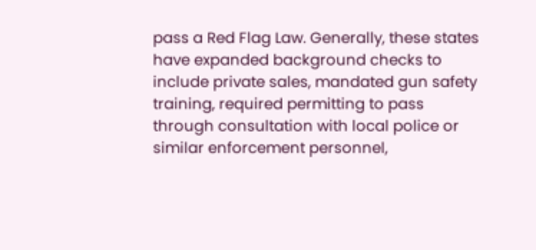pass a Red Flag Law. Generally, these states have expanded background checks to include private sales, mandated gun safety training, required permitting to pass through consultation with local police or similar enforcement personnel,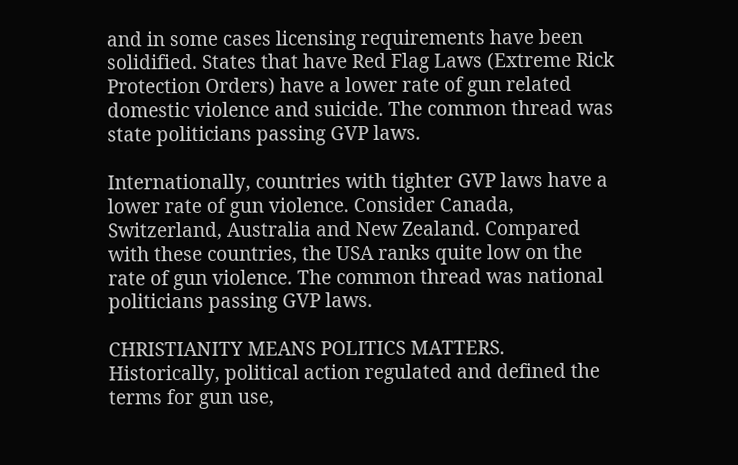and in some cases licensing requirements have been solidified. States that have Red Flag Laws (Extreme Rick Protection Orders) have a lower rate of gun related domestic violence and suicide. The common thread was state politicians passing GVP laws.

Internationally, countries with tighter GVP laws have a lower rate of gun violence. Consider Canada, Switzerland, Australia and New Zealand. Compared with these countries, the USA ranks quite low on the rate of gun violence. The common thread was national politicians passing GVP laws.

CHRISTIANITY MEANS POLITICS MATTERS. Historically, political action regulated and defined the terms for gun use,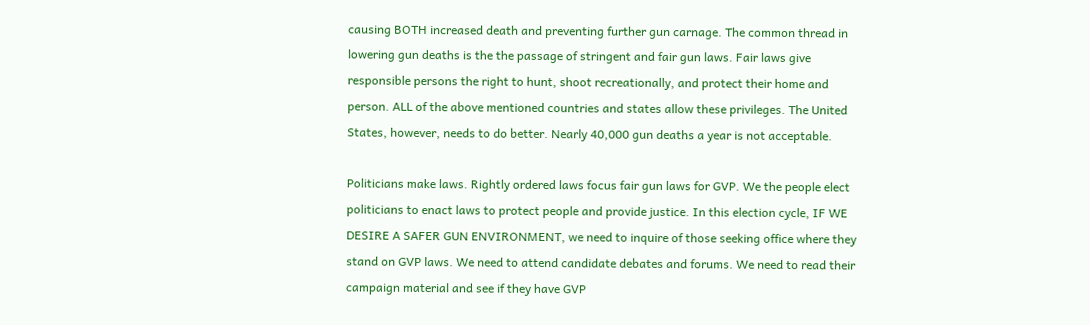causing BOTH increased death and preventing further gun carnage. The common thread in lowering gun deaths is the the passage of stringent and fair gun laws. Fair laws give responsible persons the right to hunt, shoot recreationally, and protect their home and person. ALL of the above mentioned countries and states allow these privileges. The United States, however, needs to do better. Nearly 40,000 gun deaths a year is not acceptable.

Politicians make laws. Rightly ordered laws focus fair gun laws for GVP. We the people elect politicians to enact laws to protect people and provide justice. In this election cycle, IF WE DESIRE A SAFER GUN ENVIRONMENT, we need to inquire of those seeking office where they stand on GVP laws. We need to attend candidate debates and forums. We need to read their campaign material and see if they have GVP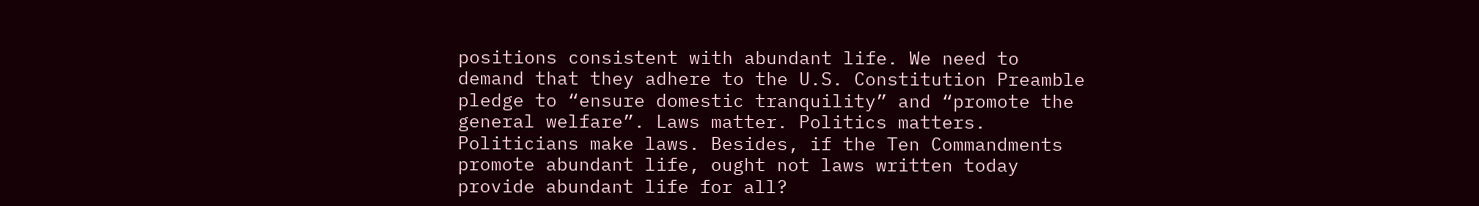positions consistent with abundant life. We need to demand that they adhere to the U.S. Constitution Preamble pledge to “ensure domestic tranquility” and “promote the general welfare”. Laws matter. Politics matters. Politicians make laws. Besides, if the Ten Commandments promote abundant life, ought not laws written today provide abundant life for all?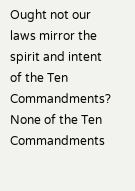Ought not our laws mirror the spirit and intent of the Ten Commandments? None of the Ten Commandments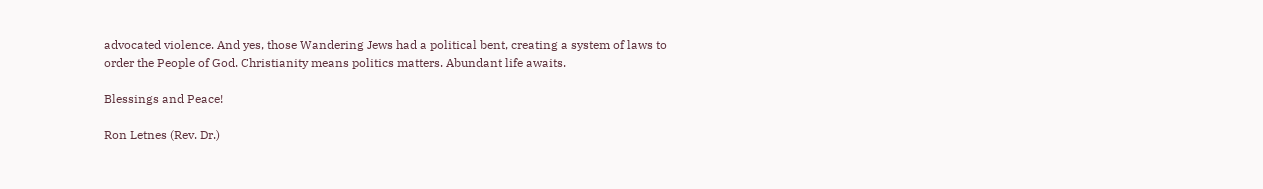advocated violence. And yes, those Wandering Jews had a political bent, creating a system of laws to order the People of God. Christianity means politics matters. Abundant life awaits.

Blessings and Peace!

Ron Letnes (Rev. Dr.)